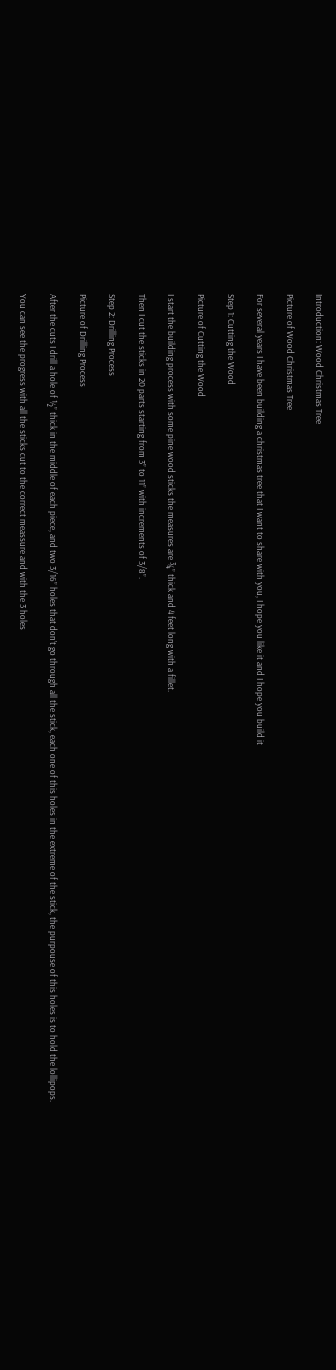Introduction: Wood Christmas Tree

Picture of Wood Christmas Tree

For several years I have been building a christmas tree that I want to share with you, I hope you like it and I hope you build it

Step 1: Cutting the Wood

Picture of Cutting the Wood

I start the building process with some pine wood sticks the measures are ¾” thick and 4 feet long with a fillet.

Then I cut the sticks in 20 parts starting from 3” to 11” with increments of 3/8”.

Step 2: Drilling Process

Picture of Drilling Process

After the cuts I drill a hole of ½” thick in the middle of each piece, and two 3/16” holes that don’t go through all the stick, each one of this holes in the extreme of the stick, the purpouse of this holes is to hold the lollipops.

You can see the progress with all the sticks cut to the correct meassure and with the 3 holes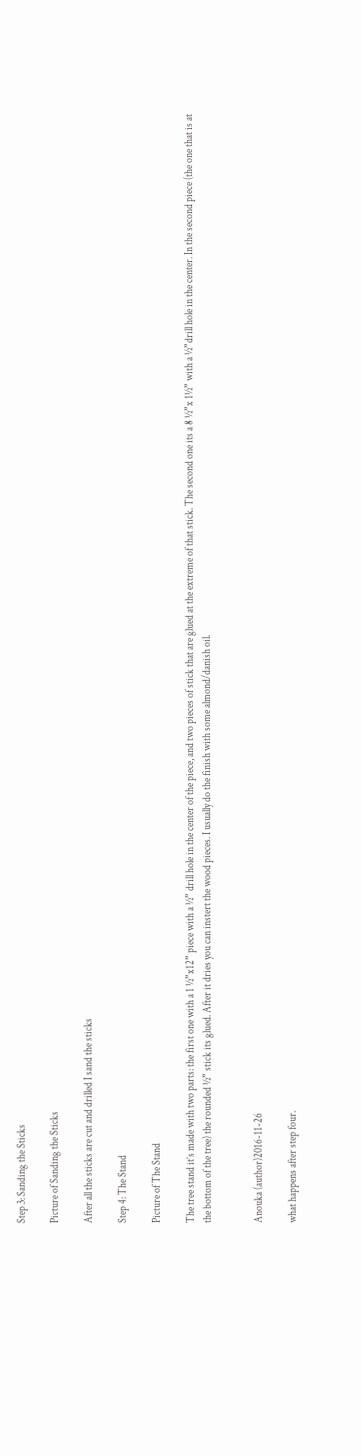Step 3: Sanding the Sticks

Picture of Sanding the Sticks

After all the sticks are cut and drilled I sand the sticks

Step 4: The Stand

Picture of The Stand

The tree stand it’s made with two parts: the first one with a 1 ½”x12” piece with a ½” drill hole in the center of the piece, and two pieces of stick that are glued at the extreme of that stick. The second one its a 8 ½”x 1½” with a ½”drill hole in the center. In the second piece (the one that is at the bottom of the tree) the rounded ½” stick its glued. After it dries you can instert the wood pieces. I usually do the finish with some almond/danish oil.


Anouka (author)2016-11-26

what happens after step four.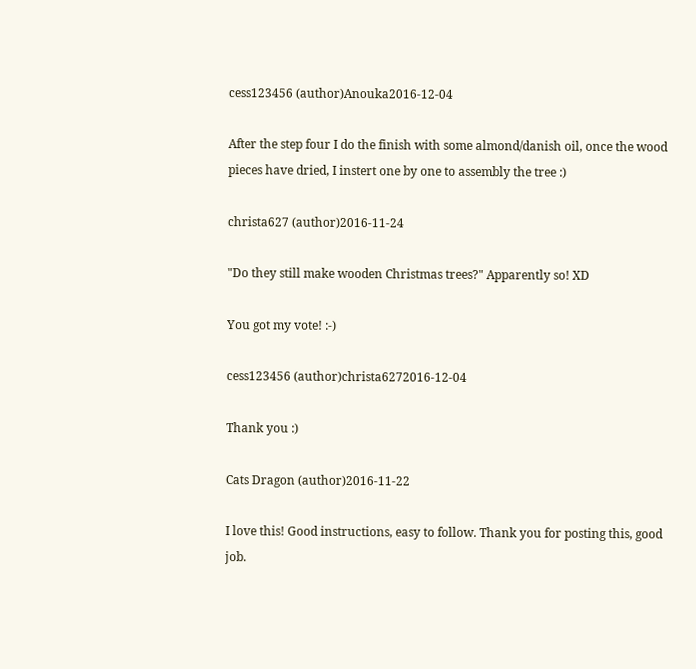cess123456 (author)Anouka2016-12-04

After the step four I do the finish with some almond/danish oil, once the wood pieces have dried, I instert one by one to assembly the tree :)

christa627 (author)2016-11-24

"Do they still make wooden Christmas trees?" Apparently so! XD

You got my vote! :-)

cess123456 (author)christa6272016-12-04

Thank you :)

Cats Dragon (author)2016-11-22

I love this! Good instructions, easy to follow. Thank you for posting this, good job.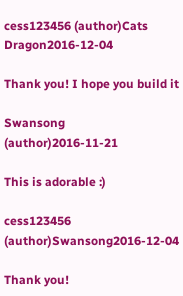cess123456 (author)Cats Dragon2016-12-04

Thank you! I hope you build it

Swansong (author)2016-11-21

This is adorable :)

cess123456 (author)Swansong2016-12-04

Thank you!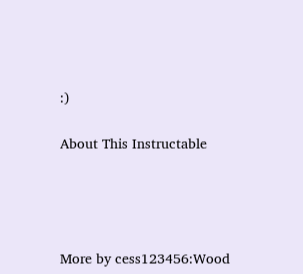:)

About This Instructable




More by cess123456:Wood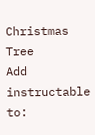Christmas Tree
Add instructable to: